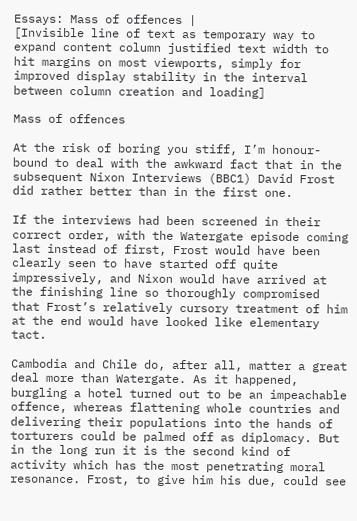Essays: Mass of offences |
[Invisible line of text as temporary way to expand content column justified text width to hit margins on most viewports, simply for improved display stability in the interval between column creation and loading]

Mass of offences

At the risk of boring you stiff, I’m honour-bound to deal with the awkward fact that in the subsequent Nixon Interviews (BBC1) David Frost did rather better than in the first one.

If the interviews had been screened in their correct order, with the Watergate episode coming last instead of first, Frost would have been clearly seen to have started off quite impressively, and Nixon would have arrived at the finishing line so thoroughly compromised that Frost’s relatively cursory treatment of him at the end would have looked like elementary tact.

Cambodia and Chile do, after all, matter a great deal more than Watergate. As it happened, burgling a hotel turned out to be an impeachable offence, whereas flattening whole countries and delivering their populations into the hands of torturers could be palmed off as diplomacy. But in the long run it is the second kind of activity which has the most penetrating moral resonance. Frost, to give him his due, could see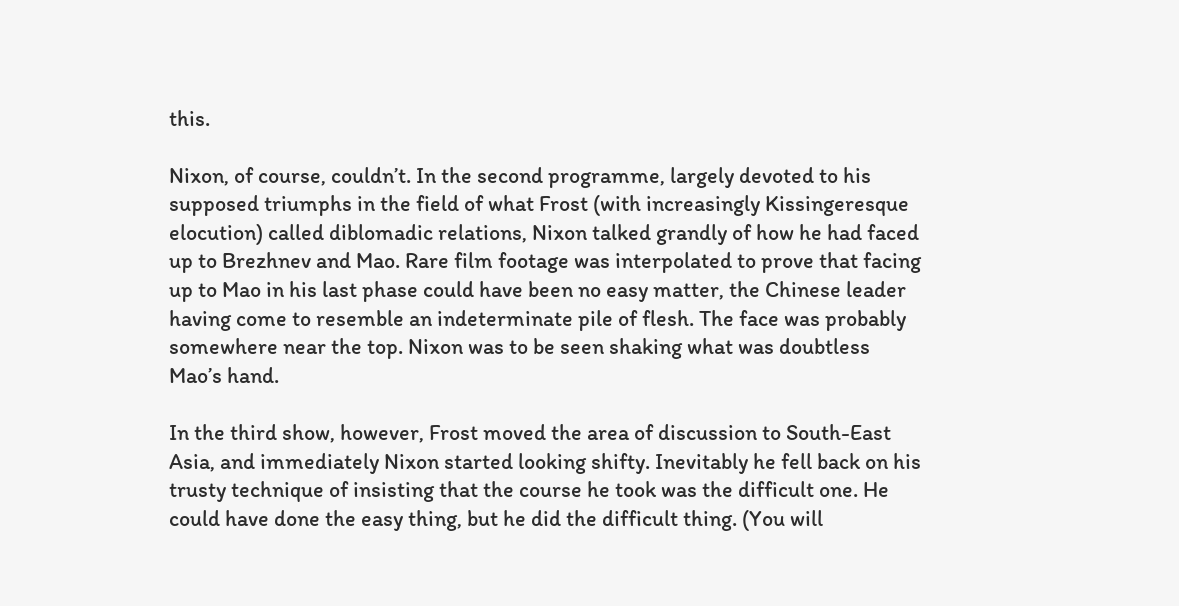this.

Nixon, of course, couldn’t. In the second programme, largely devoted to his supposed triumphs in the field of what Frost (with increasingly Kissingeresque elocution) called diblomadic relations, Nixon talked grandly of how he had faced up to Brezhnev and Mao. Rare film footage was interpolated to prove that facing up to Mao in his last phase could have been no easy matter, the Chinese leader having come to resemble an indeterminate pile of flesh. The face was probably somewhere near the top. Nixon was to be seen shaking what was doubtless Mao’s hand.

In the third show, however, Frost moved the area of discussion to South-East Asia, and immediately Nixon started looking shifty. Inevitably he fell back on his trusty technique of insisting that the course he took was the difficult one. He could have done the easy thing, but he did the difficult thing. (You will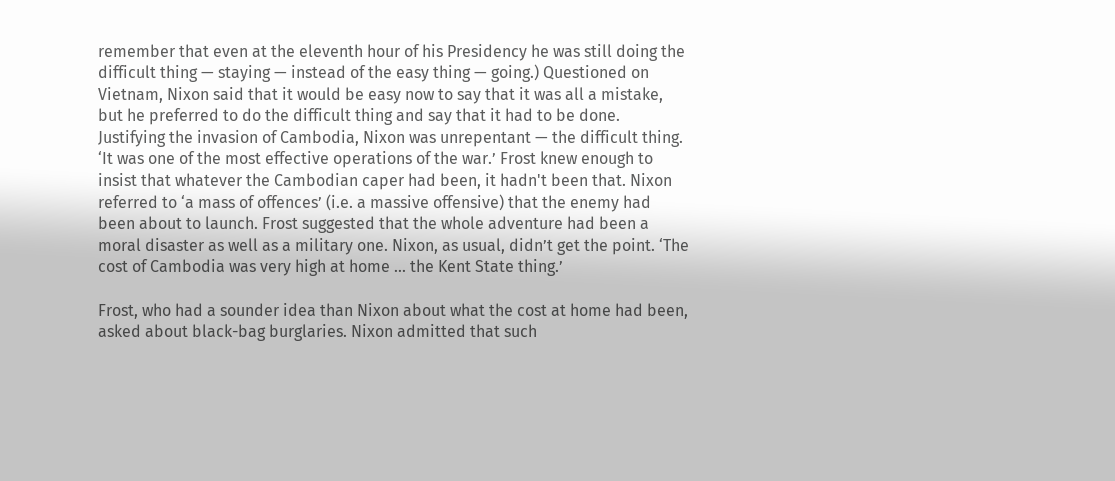remember that even at the eleventh hour of his Presidency he was still doing the difficult thing — staying — instead of the easy thing — going.) Questioned on Vietnam, Nixon said that it would be easy now to say that it was all a mistake, but he preferred to do the difficult thing and say that it had to be done. Justifying the invasion of Cambodia, Nixon was unrepentant — the difficult thing. ‘It was one of the most effective operations of the war.’ Frost knew enough to insist that whatever the Cambodian caper had been, it hadn't been that. Nixon referred to ‘a mass of offences’ (i.e. a massive offensive) that the enemy had been about to launch. Frost suggested that the whole adventure had been a moral disaster as well as a military one. Nixon, as usual, didn’t get the point. ‘The cost of Cambodia was very high at home ... the Kent State thing.’

Frost, who had a sounder idea than Nixon about what the cost at home had been, asked about black-bag burglaries. Nixon admitted that such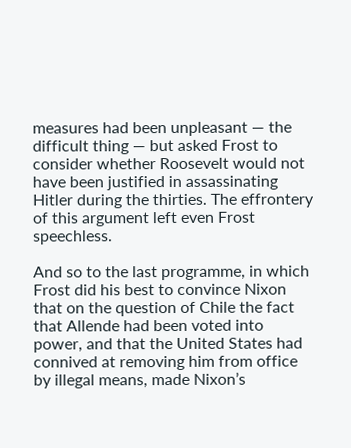measures had been unpleasant — the difficult thing — but asked Frost to consider whether Roosevelt would not have been justified in assassinating Hitler during the thirties. The effrontery of this argument left even Frost speechless.

And so to the last programme, in which Frost did his best to convince Nixon that on the question of Chile the fact that Allende had been voted into power, and that the United States had connived at removing him from office by illegal means, made Nixon’s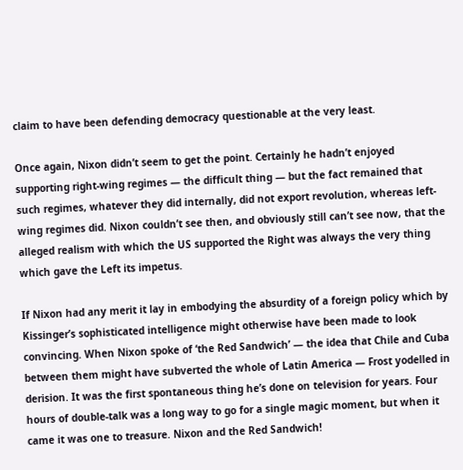claim to have been defending democracy questionable at the very least.

Once again, Nixon didn’t seem to get the point. Certainly he hadn’t enjoyed supporting right-wing regimes — the difficult thing — but the fact remained that such regimes, whatever they did internally, did not export revolution, whereas left-wing regimes did. Nixon couldn’t see then, and obviously still can’t see now, that the alleged realism with which the US supported the Right was always the very thing which gave the Left its impetus.

If Nixon had any merit it lay in embodying the absurdity of a foreign policy which by Kissinger’s sophisticated intelligence might otherwise have been made to look convincing. When Nixon spoke of ‘the Red Sandwich’ — the idea that Chile and Cuba between them might have subverted the whole of Latin America — Frost yodelled in derision. It was the first spontaneous thing he’s done on television for years. Four hours of double-talk was a long way to go for a single magic moment, but when it came it was one to treasure. Nixon and the Red Sandwich!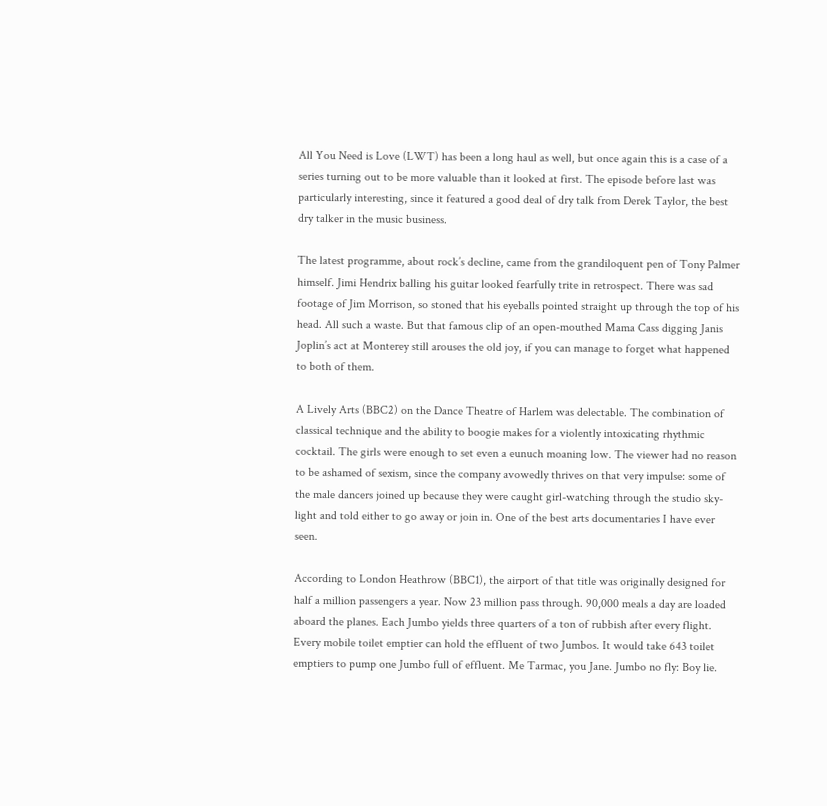All You Need is Love (LWT) has been a long haul as well, but once again this is a case of a series turning out to be more valuable than it looked at first. The episode before last was particularly interesting, since it featured a good deal of dry talk from Derek Taylor, the best dry talker in the music business.

The latest programme, about rock’s decline, came from the grandiloquent pen of Tony Palmer himself. Jimi Hendrix balling his guitar looked fearfully trite in retrospect. There was sad footage of Jim Morrison, so stoned that his eyeballs pointed straight up through the top of his head. All such a waste. But that famous clip of an open-mouthed Mama Cass digging Janis Joplin’s act at Monterey still arouses the old joy, if you can manage to forget what happened to both of them.

A Lively Arts (BBC2) on the Dance Theatre of Harlem was delectable. The combination of classical technique and the ability to boogie makes for a violently intoxicating rhythmic cocktail. The girls were enough to set even a eunuch moaning low. The viewer had no reason to be ashamed of sexism, since the company avowedly thrives on that very impulse: some of the male dancers joined up because they were caught girl-watching through the studio sky-light and told either to go away or join in. One of the best arts documentaries I have ever seen.

According to London Heathrow (BBC1), the airport of that title was originally designed for half a million passengers a year. Now 23 million pass through. 90,000 meals a day are loaded aboard the planes. Each Jumbo yields three quarters of a ton of rubbish after every flight. Every mobile toilet emptier can hold the effluent of two Jumbos. It would take 643 toilet emptiers to pump one Jumbo full of effluent. Me Tarmac, you Jane. Jumbo no fly: Boy lie.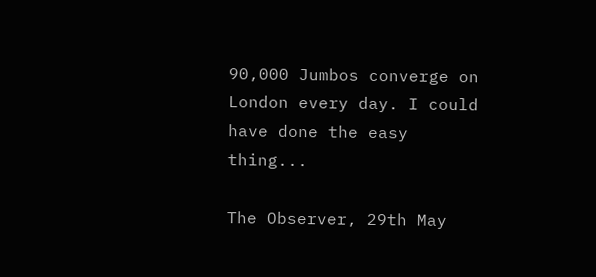90,000 Jumbos converge on London every day. I could have done the easy thing...

The Observer, 29th May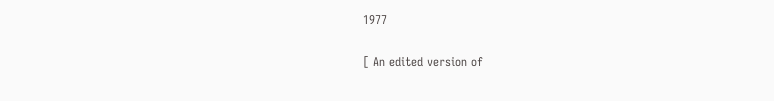1977

[ An edited version of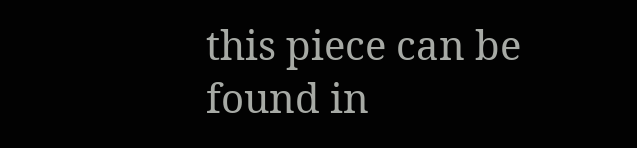this piece can be found in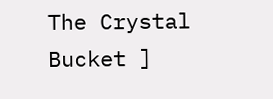The Crystal Bucket ]